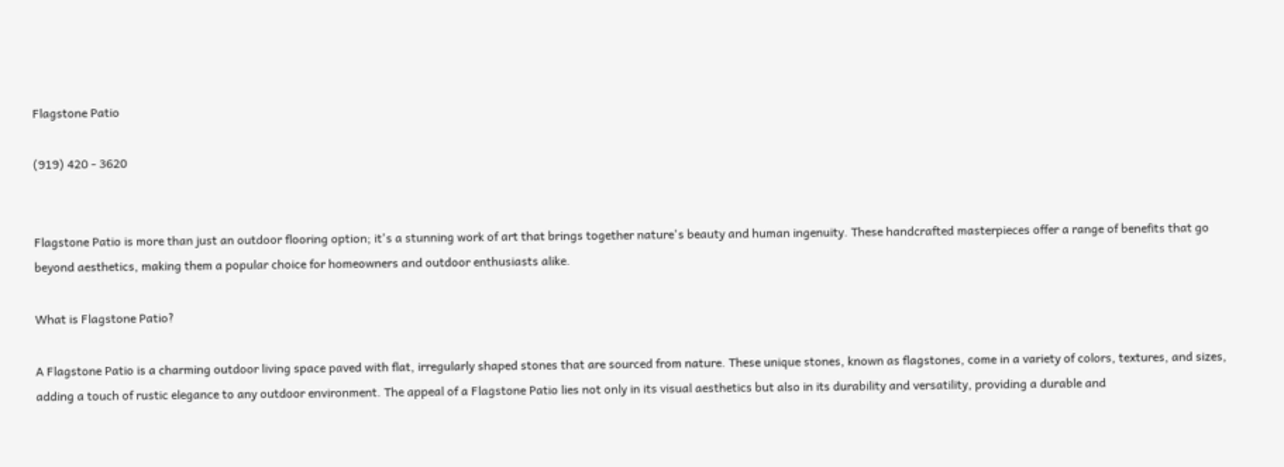Flagstone Patio

(919) 420 - 3620


Flagstone Patio is more than just an outdoor flooring option; it's a stunning work of art that brings together nature's beauty and human ingenuity. These handcrafted masterpieces offer a range of benefits that go beyond aesthetics, making them a popular choice for homeowners and outdoor enthusiasts alike.

What is Flagstone Patio?

A Flagstone Patio is a charming outdoor living space paved with flat, irregularly shaped stones that are sourced from nature. These unique stones, known as flagstones, come in a variety of colors, textures, and sizes, adding a touch of rustic elegance to any outdoor environment. The appeal of a Flagstone Patio lies not only in its visual aesthetics but also in its durability and versatility, providing a durable and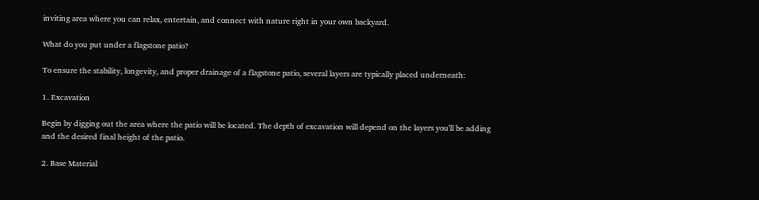inviting area where you can relax, entertain, and connect with nature right in your own backyard.

What do you put under a flagstone patio?

To ensure the stability, longevity, and proper drainage of a flagstone patio, several layers are typically placed underneath:

1. Excavation

Begin by digging out the area where the patio will be located. The depth of excavation will depend on the layers you'll be adding and the desired final height of the patio.

2. Base Material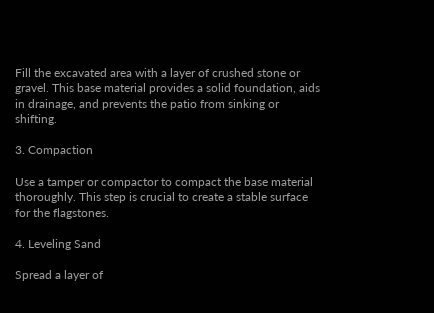Fill the excavated area with a layer of crushed stone or gravel. This base material provides a solid foundation, aids in drainage, and prevents the patio from sinking or shifting.

3. Compaction

Use a tamper or compactor to compact the base material thoroughly. This step is crucial to create a stable surface for the flagstones.

4. Leveling Sand

Spread a layer of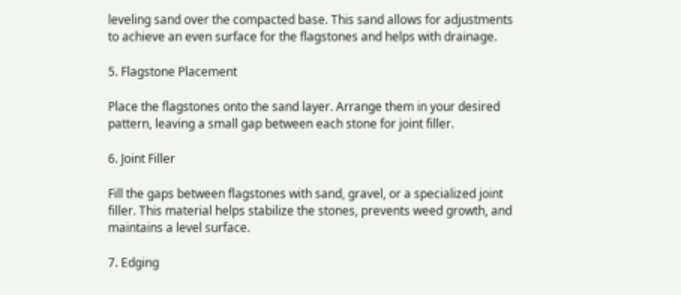leveling sand over the compacted base. This sand allows for adjustments to achieve an even surface for the flagstones and helps with drainage.

5. Flagstone Placement

Place the flagstones onto the sand layer. Arrange them in your desired pattern, leaving a small gap between each stone for joint filler.

6. Joint Filler

Fill the gaps between flagstones with sand, gravel, or a specialized joint filler. This material helps stabilize the stones, prevents weed growth, and maintains a level surface.

7. Edging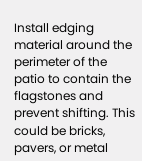Install edging material around the perimeter of the patio to contain the flagstones and prevent shifting. This could be bricks, pavers, or metal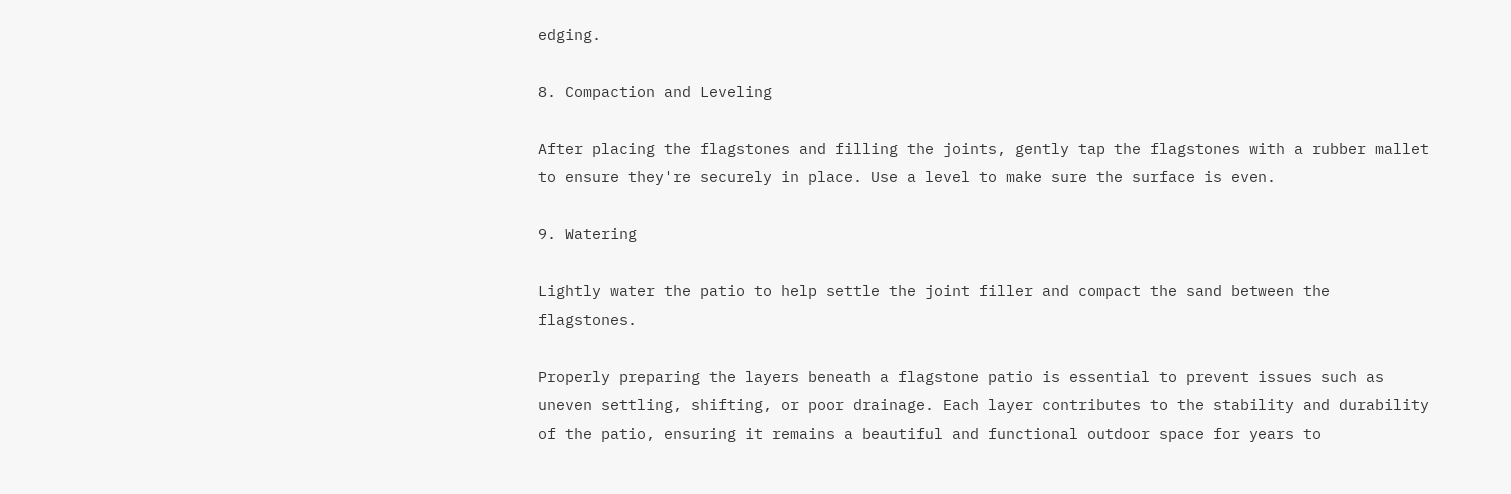edging.

8. Compaction and Leveling

After placing the flagstones and filling the joints, gently tap the flagstones with a rubber mallet to ensure they're securely in place. Use a level to make sure the surface is even.

9. Watering

Lightly water the patio to help settle the joint filler and compact the sand between the flagstones.

Properly preparing the layers beneath a flagstone patio is essential to prevent issues such as uneven settling, shifting, or poor drainage. Each layer contributes to the stability and durability of the patio, ensuring it remains a beautiful and functional outdoor space for years to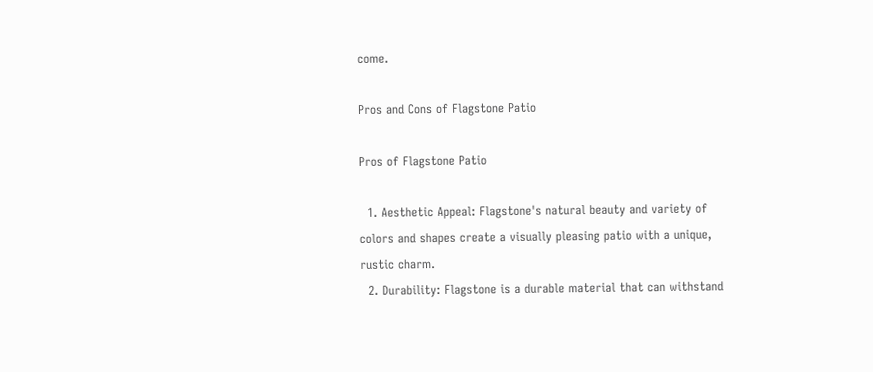come.

Pros and Cons of Flagstone Patio

Pros of Flagstone Patio

  1. Aesthetic Appeal: Flagstone's natural beauty and variety of colors and shapes create a visually pleasing patio with a unique, rustic charm.
  2. Durability: Flagstone is a durable material that can withstand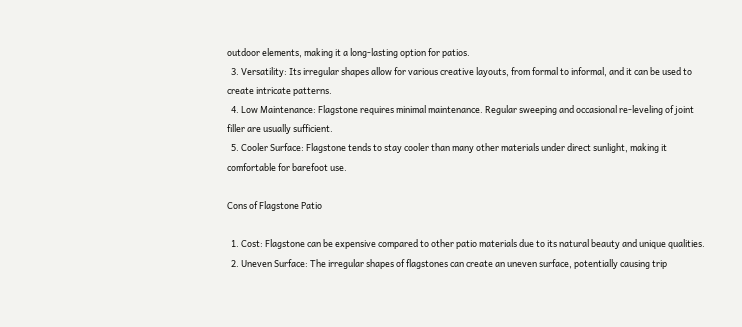outdoor elements, making it a long-lasting option for patios.
  3. Versatility: Its irregular shapes allow for various creative layouts, from formal to informal, and it can be used to create intricate patterns.
  4. Low Maintenance: Flagstone requires minimal maintenance. Regular sweeping and occasional re-leveling of joint filler are usually sufficient.
  5. Cooler Surface: Flagstone tends to stay cooler than many other materials under direct sunlight, making it comfortable for barefoot use.

Cons of Flagstone Patio

  1. Cost: Flagstone can be expensive compared to other patio materials due to its natural beauty and unique qualities.
  2. Uneven Surface: The irregular shapes of flagstones can create an uneven surface, potentially causing trip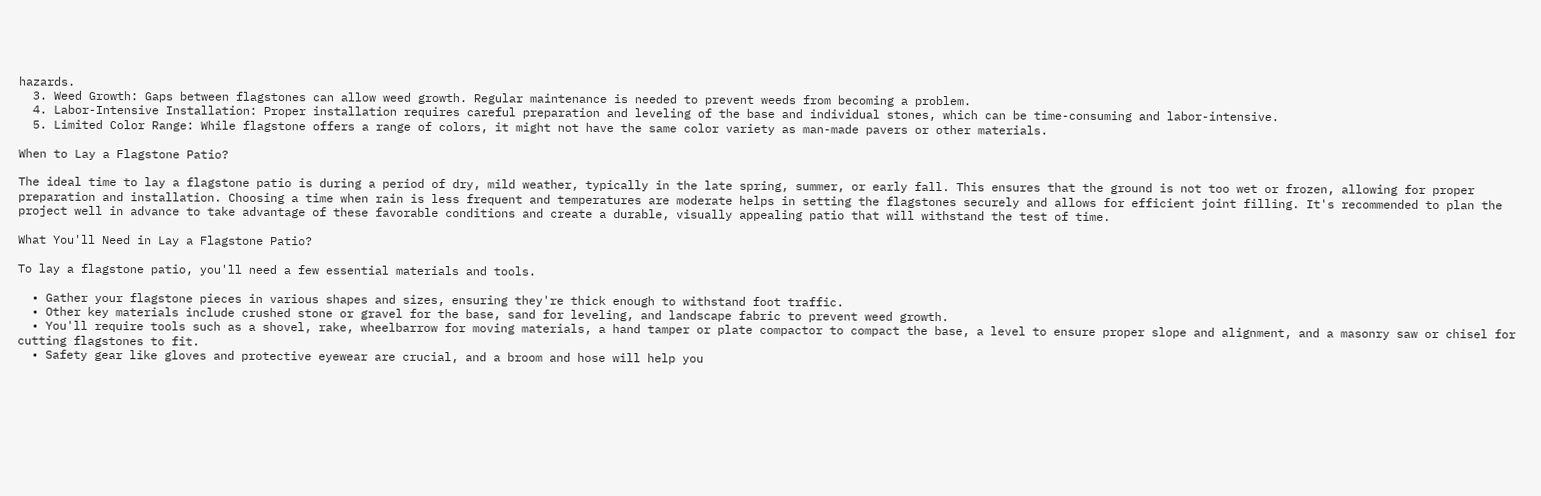hazards.
  3. Weed Growth: Gaps between flagstones can allow weed growth. Regular maintenance is needed to prevent weeds from becoming a problem.
  4. Labor-Intensive Installation: Proper installation requires careful preparation and leveling of the base and individual stones, which can be time-consuming and labor-intensive.
  5. Limited Color Range: While flagstone offers a range of colors, it might not have the same color variety as man-made pavers or other materials.

When to Lay a Flagstone Patio?

The ideal time to lay a flagstone patio is during a period of dry, mild weather, typically in the late spring, summer, or early fall. This ensures that the ground is not too wet or frozen, allowing for proper preparation and installation. Choosing a time when rain is less frequent and temperatures are moderate helps in setting the flagstones securely and allows for efficient joint filling. It's recommended to plan the project well in advance to take advantage of these favorable conditions and create a durable, visually appealing patio that will withstand the test of time.

What You'll Need in Lay a Flagstone Patio?

To lay a flagstone patio, you'll need a few essential materials and tools.

  • Gather your flagstone pieces in various shapes and sizes, ensuring they're thick enough to withstand foot traffic.
  • Other key materials include crushed stone or gravel for the base, sand for leveling, and landscape fabric to prevent weed growth.
  • You'll require tools such as a shovel, rake, wheelbarrow for moving materials, a hand tamper or plate compactor to compact the base, a level to ensure proper slope and alignment, and a masonry saw or chisel for cutting flagstones to fit.
  • Safety gear like gloves and protective eyewear are crucial, and a broom and hose will help you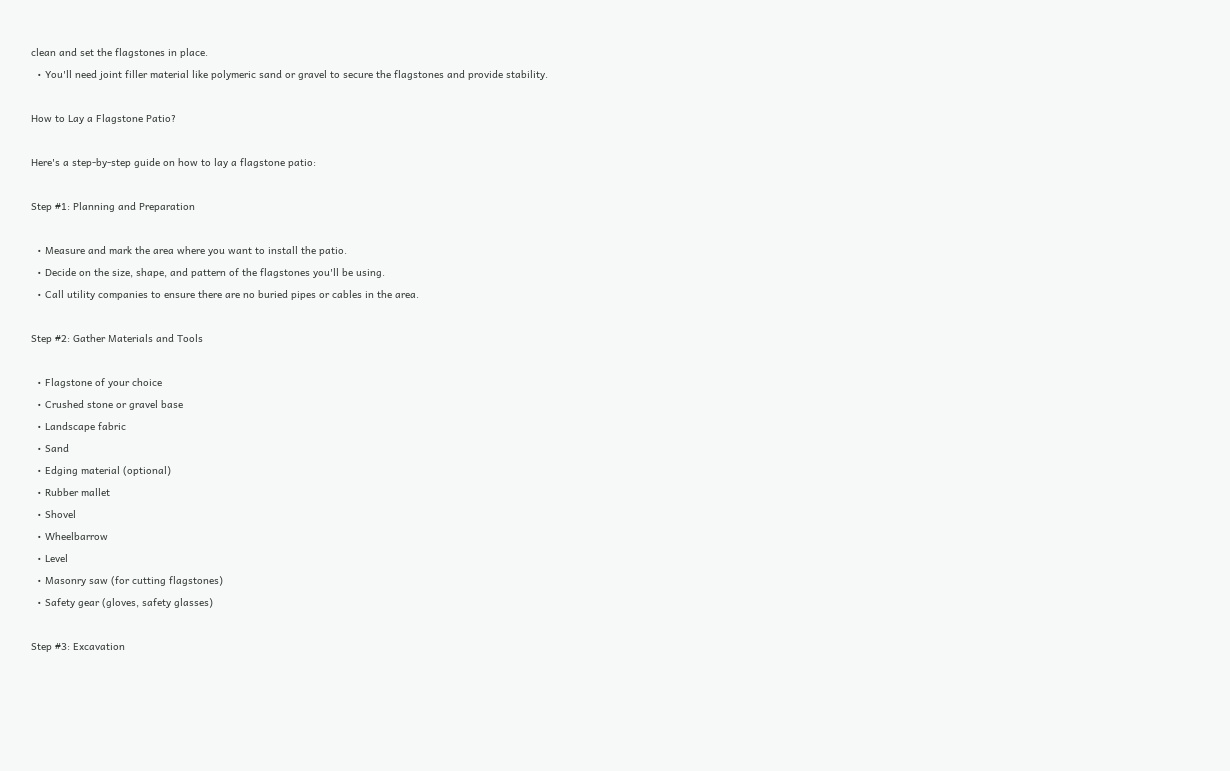clean and set the flagstones in place.
  • You'll need joint filler material like polymeric sand or gravel to secure the flagstones and provide stability.

How to Lay a Flagstone Patio?

Here's a step-by-step guide on how to lay a flagstone patio:

Step #1: Planning and Preparation

  • Measure and mark the area where you want to install the patio.
  • Decide on the size, shape, and pattern of the flagstones you'll be using.
  • Call utility companies to ensure there are no buried pipes or cables in the area.

Step #2: Gather Materials and Tools

  • Flagstone of your choice
  • Crushed stone or gravel base
  • Landscape fabric
  • Sand
  • Edging material (optional)
  • Rubber mallet
  • Shovel
  • Wheelbarrow
  • Level
  • Masonry saw (for cutting flagstones)
  • Safety gear (gloves, safety glasses)

Step #3: Excavation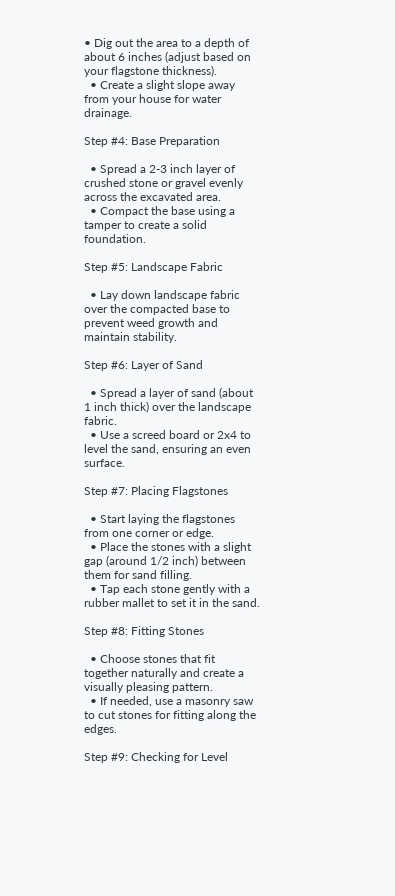• Dig out the area to a depth of about 6 inches (adjust based on your flagstone thickness).
  • Create a slight slope away from your house for water drainage.

Step #4: Base Preparation

  • Spread a 2-3 inch layer of crushed stone or gravel evenly across the excavated area.
  • Compact the base using a tamper to create a solid foundation.

Step #5: Landscape Fabric

  • Lay down landscape fabric over the compacted base to prevent weed growth and maintain stability.

Step #6: Layer of Sand

  • Spread a layer of sand (about 1 inch thick) over the landscape fabric.
  • Use a screed board or 2x4 to level the sand, ensuring an even surface.

Step #7: Placing Flagstones

  • Start laying the flagstones from one corner or edge.
  • Place the stones with a slight gap (around 1/2 inch) between them for sand filling.
  • Tap each stone gently with a rubber mallet to set it in the sand.

Step #8: Fitting Stones

  • Choose stones that fit together naturally and create a visually pleasing pattern.
  • If needed, use a masonry saw to cut stones for fitting along the edges.

Step #9: Checking for Level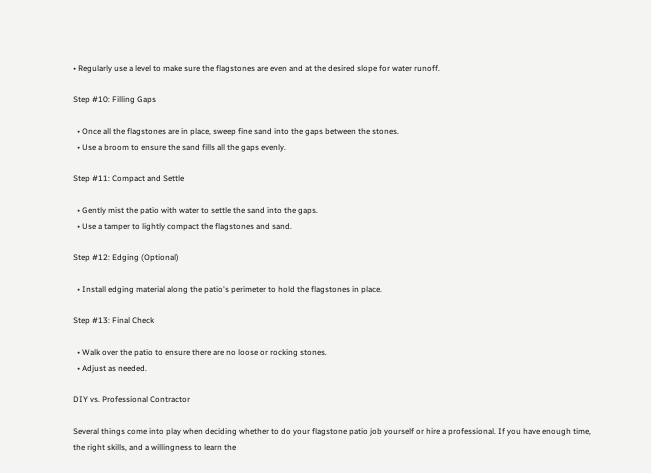• Regularly use a level to make sure the flagstones are even and at the desired slope for water runoff.

Step #10: Filling Gaps

  • Once all the flagstones are in place, sweep fine sand into the gaps between the stones.
  • Use a broom to ensure the sand fills all the gaps evenly.

Step #11: Compact and Settle

  • Gently mist the patio with water to settle the sand into the gaps.
  • Use a tamper to lightly compact the flagstones and sand.

Step #12: Edging (Optional)

  • Install edging material along the patio's perimeter to hold the flagstones in place.

Step #13: Final Check

  • Walk over the patio to ensure there are no loose or rocking stones.
  • Adjust as needed.

DIY vs. Professional Contractor

Several things come into play when deciding whether to do your flagstone patio job yourself or hire a professional. If you have enough time, the right skills, and a willingness to learn the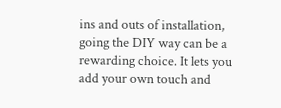ins and outs of installation, going the DIY way can be a rewarding choice. It lets you add your own touch and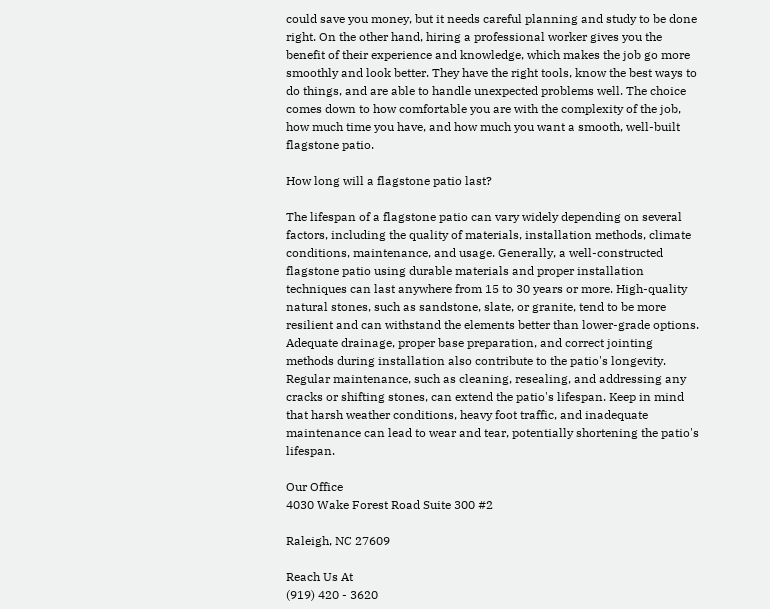could save you money, but it needs careful planning and study to be done right. On the other hand, hiring a professional worker gives you the benefit of their experience and knowledge, which makes the job go more smoothly and look better. They have the right tools, know the best ways to do things, and are able to handle unexpected problems well. The choice comes down to how comfortable you are with the complexity of the job, how much time you have, and how much you want a smooth, well-built flagstone patio.

How long will a flagstone patio last?

The lifespan of a flagstone patio can vary widely depending on several factors, including the quality of materials, installation methods, climate conditions, maintenance, and usage. Generally, a well-constructed flagstone patio using durable materials and proper installation techniques can last anywhere from 15 to 30 years or more. High-quality natural stones, such as sandstone, slate, or granite, tend to be more resilient and can withstand the elements better than lower-grade options. Adequate drainage, proper base preparation, and correct jointing methods during installation also contribute to the patio's longevity. Regular maintenance, such as cleaning, resealing, and addressing any cracks or shifting stones, can extend the patio's lifespan. Keep in mind that harsh weather conditions, heavy foot traffic, and inadequate maintenance can lead to wear and tear, potentially shortening the patio's lifespan.

Our Office
4030 Wake Forest Road Suite 300 #2

Raleigh, NC 27609

Reach Us At
(919) 420 - 3620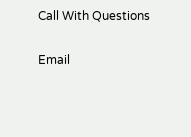Call With Questions

Email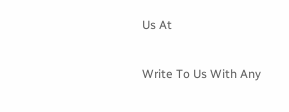Us At

Write To Us With Any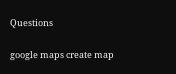Questions

google maps create map